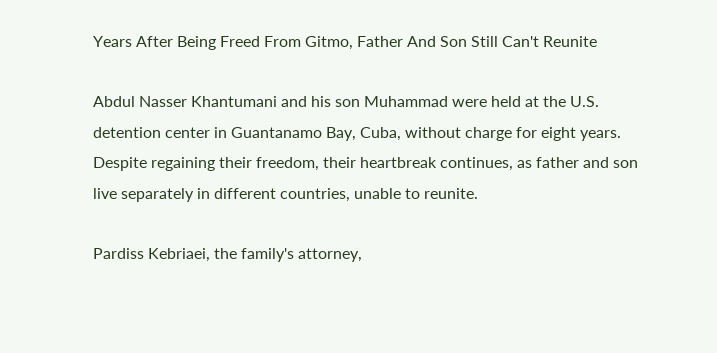Years After Being Freed From Gitmo, Father And Son Still Can't Reunite

Abdul Nasser Khantumani and his son Muhammad were held at the U.S. detention center in Guantanamo Bay, Cuba, without charge for eight years. Despite regaining their freedom, their heartbreak continues, as father and son live separately in different countries, unable to reunite.

Pardiss Kebriaei, the family's attorney,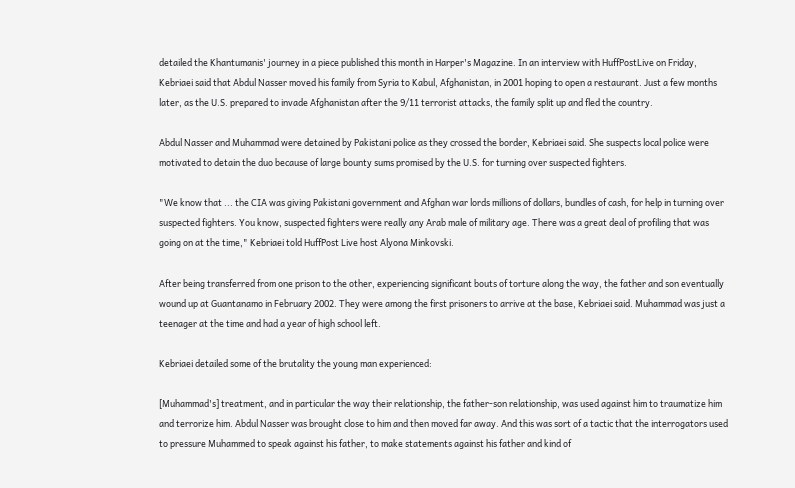detailed the Khantumanis' journey in a piece published this month in Harper's Magazine. In an interview with HuffPostLive on Friday, Kebriaei said that Abdul Nasser moved his family from Syria to Kabul, Afghanistan, in 2001 hoping to open a restaurant. Just a few months later, as the U.S. prepared to invade Afghanistan after the 9/11 terrorist attacks, the family split up and fled the country.

Abdul Nasser and Muhammad were detained by Pakistani police as they crossed the border, Kebriaei said. She suspects local police were motivated to detain the duo because of large bounty sums promised by the U.S. for turning over suspected fighters.

"We know that ... the CIA was giving Pakistani government and Afghan war lords millions of dollars, bundles of cash, for help in turning over suspected fighters. You know, suspected fighters were really any Arab male of military age. There was a great deal of profiling that was going on at the time," Kebriaei told HuffPost Live host Alyona Minkovski.

After being transferred from one prison to the other, experiencing significant bouts of torture along the way, the father and son eventually wound up at Guantanamo in February 2002. They were among the first prisoners to arrive at the base, Kebriaei said. Muhammad was just a teenager at the time and had a year of high school left.

Kebriaei detailed some of the brutality the young man experienced:

[Muhammad's] treatment, and in particular the way their relationship, the father-son relationship, was used against him to traumatize him and terrorize him. Abdul Nasser was brought close to him and then moved far away. And this was sort of a tactic that the interrogators used to pressure Muhammed to speak against his father, to make statements against his father and kind of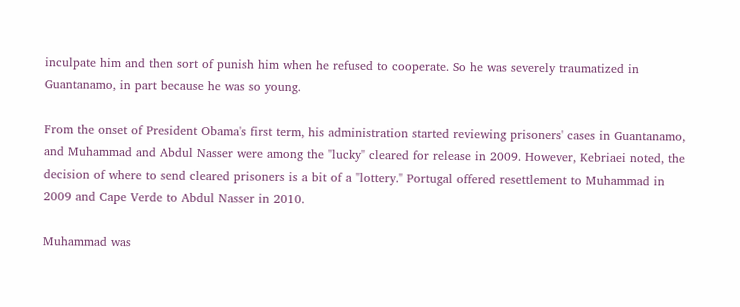inculpate him and then sort of punish him when he refused to cooperate. So he was severely traumatized in Guantanamo, in part because he was so young.

From the onset of President Obama's first term, his administration started reviewing prisoners' cases in Guantanamo, and Muhammad and Abdul Nasser were among the "lucky" cleared for release in 2009. However, Kebriaei noted, the decision of where to send cleared prisoners is a bit of a "lottery." Portugal offered resettlement to Muhammad in 2009 and Cape Verde to Abdul Nasser in 2010.

Muhammad was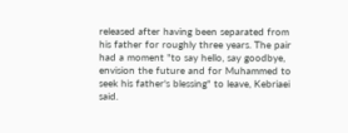released after having been separated from his father for roughly three years. The pair had a moment "to say hello, say goodbye, envision the future and for Muhammed to seek his father's blessing" to leave, Kebriaei said.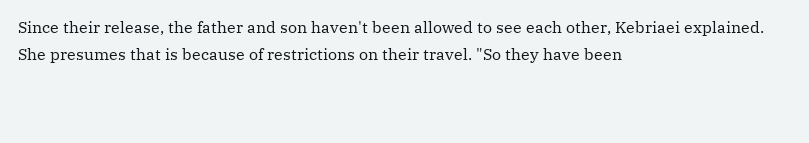Since their release, the father and son haven't been allowed to see each other, Kebriaei explained. She presumes that is because of restrictions on their travel. "So they have been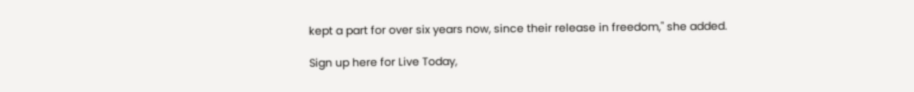kept a part for over six years now, since their release in freedom," she added.

Sign up here for Live Today,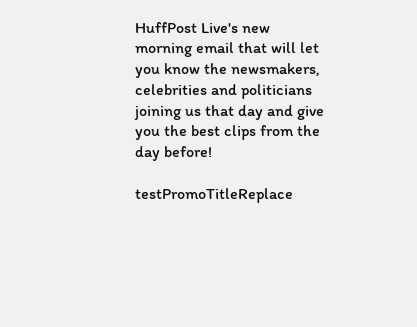HuffPost Live's new morning email that will let you know the newsmakers, celebrities and politicians joining us that day and give you the best clips from the day before!

testPromoTitleReplace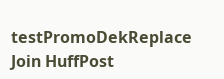testPromoDekReplace Join HuffPost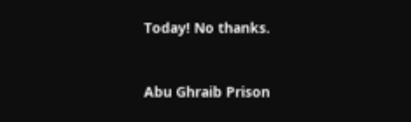Today! No thanks.


Abu Ghraib Prison